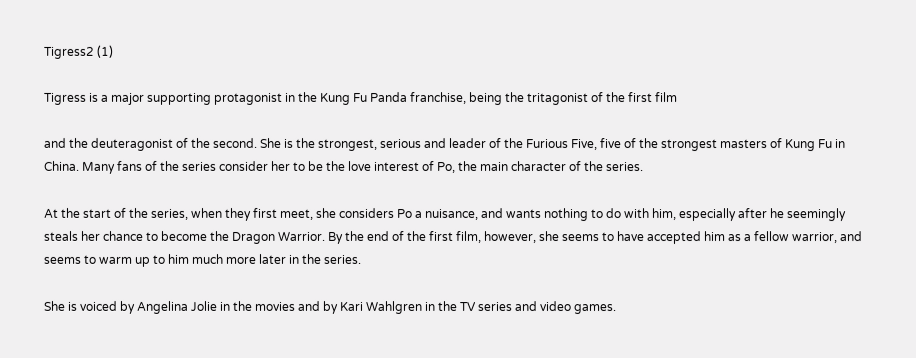Tigress2 (1)

Tigress is a major supporting protagonist in the Kung Fu Panda franchise, being the tritagonist of the first film

and the deuteragonist of the second. She is the strongest, serious and leader of the Furious Five, five of the strongest masters of Kung Fu in China. Many fans of the series consider her to be the love interest of Po, the main character of the series.

At the start of the series, when they first meet, she considers Po a nuisance, and wants nothing to do with him, especially after he seemingly steals her chance to become the Dragon Warrior. By the end of the first film, however, she seems to have accepted him as a fellow warrior, and seems to warm up to him much more later in the series.

She is voiced by Angelina Jolie in the movies and by Kari Wahlgren in the TV series and video games.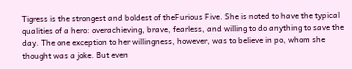Tigress is the strongest and boldest of theFurious Five. She is noted to have the typical qualities of a hero: overachieving, brave, fearless, and willing to do anything to save the day. The one exception to her willingness, however, was to believe in po, whom she thought was a joke. But even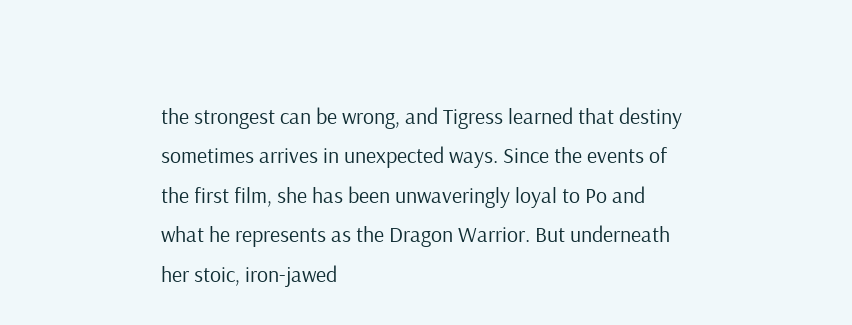the strongest can be wrong, and Tigress learned that destiny sometimes arrives in unexpected ways. Since the events of the first film, she has been unwaveringly loyal to Po and what he represents as the Dragon Warrior. But underneath her stoic, iron-jawed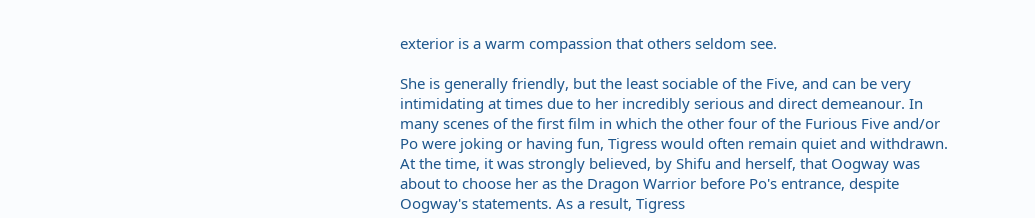exterior is a warm compassion that others seldom see.

She is generally friendly, but the least sociable of the Five, and can be very intimidating at times due to her incredibly serious and direct demeanour. In many scenes of the first film in which the other four of the Furious Five and/or Po were joking or having fun, Tigress would often remain quiet and withdrawn. At the time, it was strongly believed, by Shifu and herself, that Oogway was about to choose her as the Dragon Warrior before Po's entrance, despite Oogway's statements. As a result, Tigress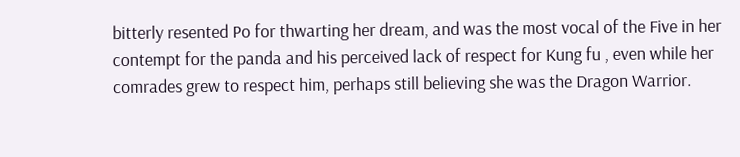bitterly resented Po for thwarting her dream, and was the most vocal of the Five in her contempt for the panda and his perceived lack of respect for Kung fu , even while her comrades grew to respect him, perhaps still believing she was the Dragon Warrior.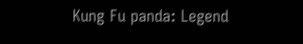Kung Fu panda: Legend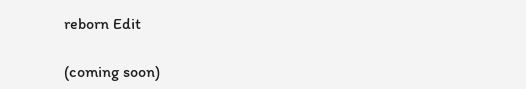reborn Edit

(coming soon)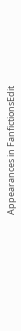Appearances in FanfictionsEdit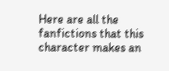Here are all the fanfictions that this character makes an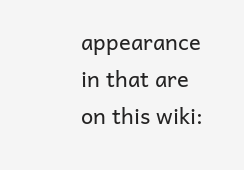appearance in that are on this wiki: